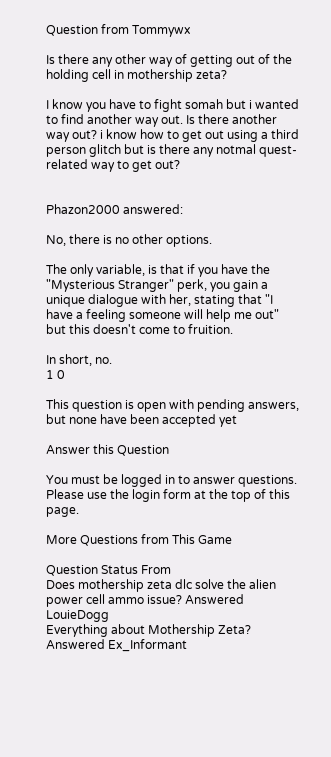Question from Tommywx

Is there any other way of getting out of the holding cell in mothership zeta?

I know you have to fight somah but i wanted to find another way out. Is there another way out? i know how to get out using a third person glitch but is there any notmal quest-related way to get out?


Phazon2000 answered:

No, there is no other options.

The only variable, is that if you have the "Mysterious Stranger" perk, you gain a unique dialogue with her, stating that "I have a feeling someone will help me out" but this doesn't come to fruition.

In short, no.
1 0

This question is open with pending answers, but none have been accepted yet

Answer this Question

You must be logged in to answer questions. Please use the login form at the top of this page.

More Questions from This Game

Question Status From
Does mothership zeta dlc solve the alien power cell ammo issue? Answered LouieDogg
Everything about Mothership Zeta? Answered Ex_Informant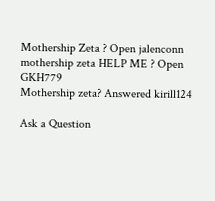Mothership Zeta ? Open jalenconn
mothership zeta HELP ME ? Open GKH779
Mothership zeta? Answered kirill124

Ask a Question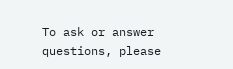To ask or answer questions, please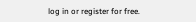log in or register for free.